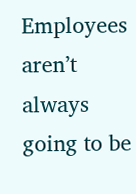Employees aren’t always going to be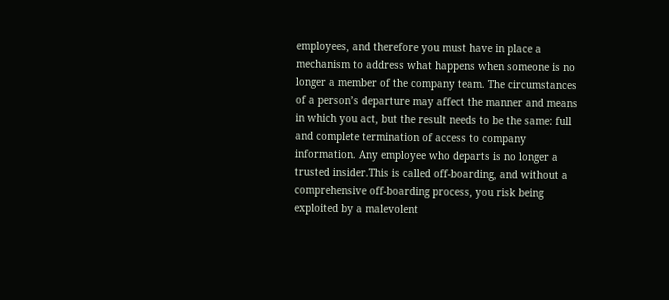employees, and therefore you must have in place a mechanism to address what happens when someone is no longer a member of the company team. The circumstances of a person’s departure may affect the manner and means in which you act, but the result needs to be the same: full and complete termination of access to company information. Any employee who departs is no longer a trusted insider.This is called off-boarding, and without a comprehensive off-boarding process, you risk being exploited by a malevolent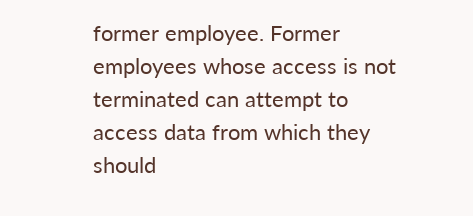former employee. Former employees whose access is not terminated can attempt to access data from which they should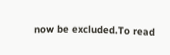now be excluded.To read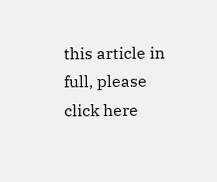this article in full, please click here